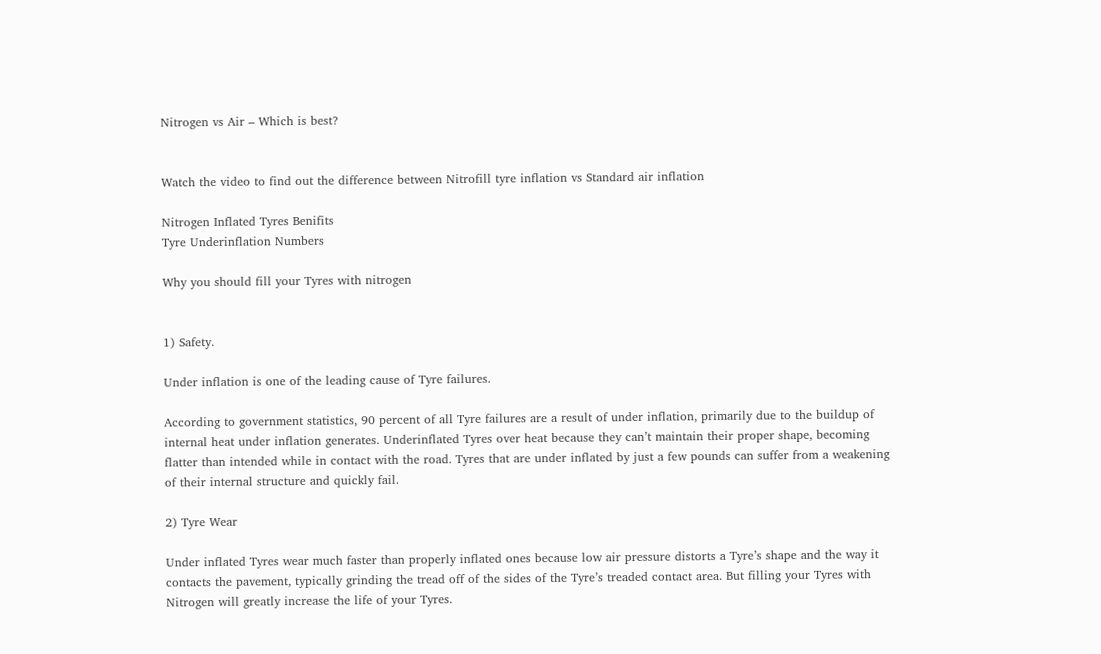Nitrogen vs Air – Which is best?


Watch the video to find out the difference between Nitrofill tyre inflation vs Standard air inflation

Nitrogen Inflated Tyres Benifits
Tyre Underinflation Numbers

Why you should fill your Tyres with nitrogen


1) Safety.

Under inflation is one of the leading cause of Tyre failures.

According to government statistics, 90 percent of all Tyre failures are a result of under inflation, primarily due to the buildup of internal heat under inflation generates. Underinflated Tyres over heat because they can’t maintain their proper shape, becoming flatter than intended while in contact with the road. Tyres that are under inflated by just a few pounds can suffer from a weakening of their internal structure and quickly fail.

2) Tyre Wear

Under inflated Tyres wear much faster than properly inflated ones because low air pressure distorts a Tyre’s shape and the way it contacts the pavement, typically grinding the tread off of the sides of the Tyre’s treaded contact area. But filling your Tyres with Nitrogen will greatly increase the life of your Tyres.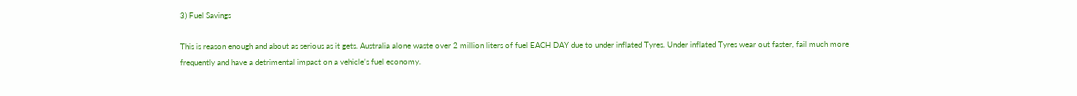3) Fuel Savings

This is reason enough and about as serious as it gets. Australia alone waste over 2 million liters of fuel EACH DAY due to under inflated Tyres. Under inflated Tyres wear out faster, fail much more frequently and have a detrimental impact on a vehicle’s fuel economy.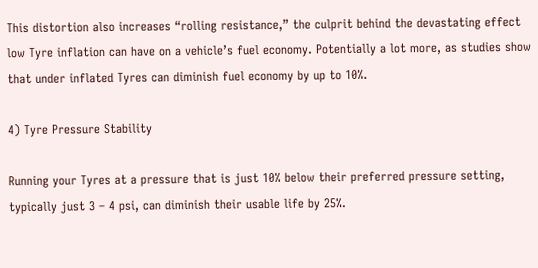This distortion also increases “rolling resistance,” the culprit behind the devastating effect low Tyre inflation can have on a vehicle’s fuel economy. Potentially a lot more, as studies show that under inflated Tyres can diminish fuel economy by up to 10%.

4) Tyre Pressure Stability

Running your Tyres at a pressure that is just 10% below their preferred pressure setting, typically just 3 – 4 psi, can diminish their usable life by 25%.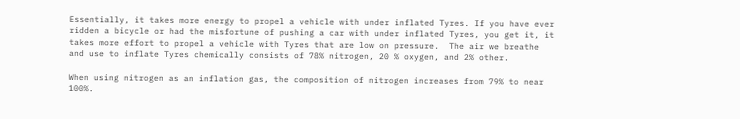Essentially, it takes more energy to propel a vehicle with under inflated Tyres. If you have ever ridden a bicycle or had the misfortune of pushing a car with under inflated Tyres, you get it, it takes more effort to propel a vehicle with Tyres that are low on pressure.  The air we breathe and use to inflate Tyres chemically consists of 78% nitrogen, 20 % oxygen, and 2% other.

When using nitrogen as an inflation gas, the composition of nitrogen increases from 79% to near 100%.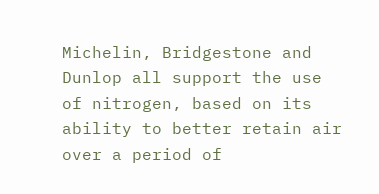Michelin, Bridgestone and Dunlop all support the use of nitrogen, based on its ability to better retain air over a period of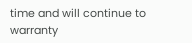time and will continue to warranty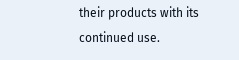their products with its continued use.